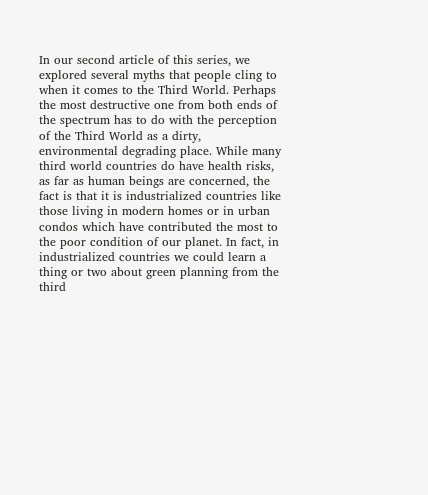In our second article of this series, we explored several myths that people cling to when it comes to the Third World. Perhaps the most destructive one from both ends of the spectrum has to do with the perception of the Third World as a dirty, environmental degrading place. While many third world countries do have health risks, as far as human beings are concerned, the fact is that it is industrialized countries like those living in modern homes or in urban condos which have contributed the most to the poor condition of our planet. In fact, in industrialized countries we could learn a thing or two about green planning from the third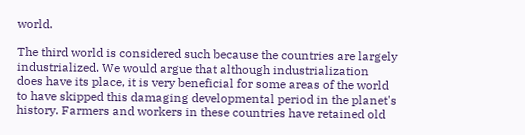world.

The third world is considered such because the countries are largely industrialized. We would argue that although industrialization does have its place, it is very beneficial for some areas of the world to have skipped this damaging developmental period in the planet's history. Farmers and workers in these countries have retained old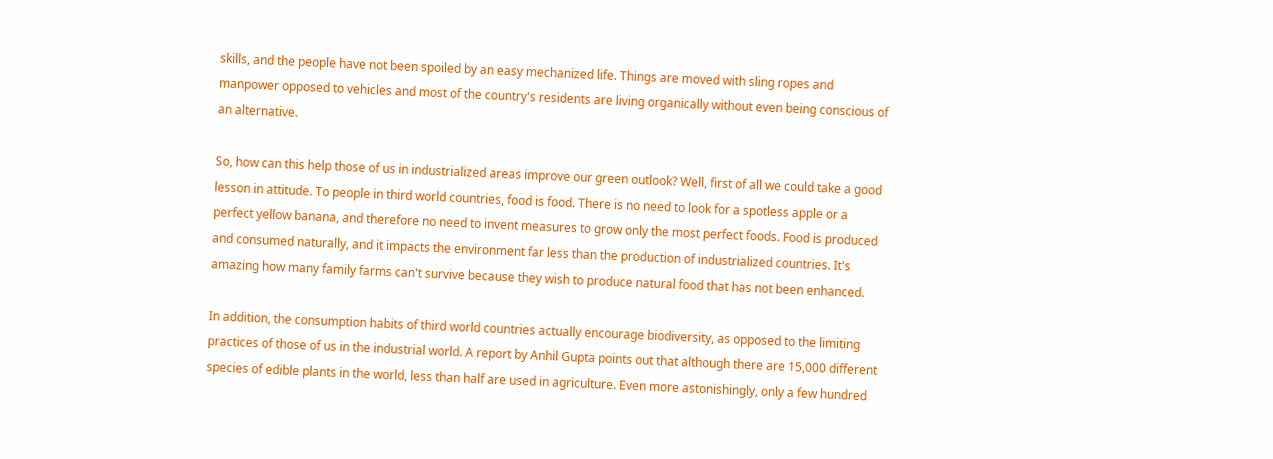skills, and the people have not been spoiled by an easy mechanized life. Things are moved with sling ropes and manpower opposed to vehicles and most of the country's residents are living organically without even being conscious of an alternative.

So, how can this help those of us in industrialized areas improve our green outlook? Well, first of all we could take a good lesson in attitude. To people in third world countries, food is food. There is no need to look for a spotless apple or a perfect yellow banana, and therefore no need to invent measures to grow only the most perfect foods. Food is produced and consumed naturally, and it impacts the environment far less than the production of industrialized countries. It's amazing how many family farms can't survive because they wish to produce natural food that has not been enhanced.

In addition, the consumption habits of third world countries actually encourage biodiversity, as opposed to the limiting practices of those of us in the industrial world. A report by Anhil Gupta points out that although there are 15,000 different species of edible plants in the world, less than half are used in agriculture. Even more astonishingly, only a few hundred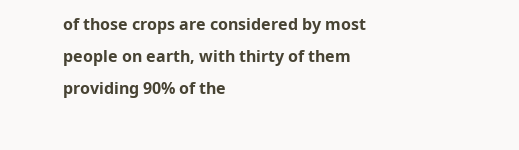of those crops are considered by most people on earth, with thirty of them providing 90% of the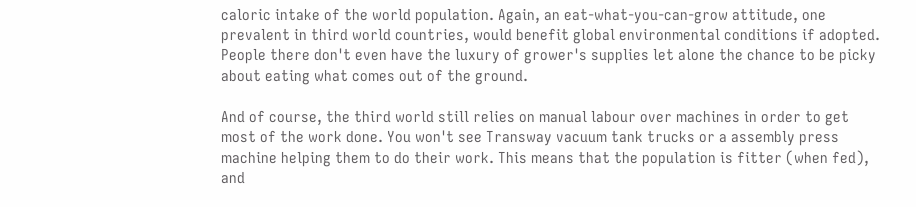caloric intake of the world population. Again, an eat-what-you-can-grow attitude, one prevalent in third world countries, would benefit global environmental conditions if adopted. People there don't even have the luxury of grower's supplies let alone the chance to be picky about eating what comes out of the ground.

And of course, the third world still relies on manual labour over machines in order to get most of the work done. You won't see Transway vacuum tank trucks or a assembly press machine helping them to do their work. This means that the population is fitter (when fed), and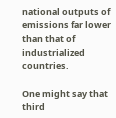national outputs of emissions far lower than that of industrialized countries.

One might say that third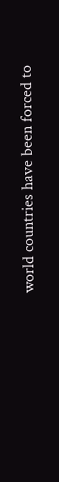world countries have been forced to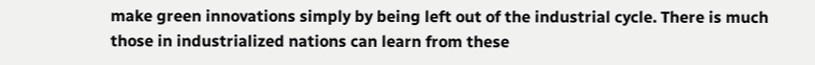make green innovations simply by being left out of the industrial cycle. There is much those in industrialized nations can learn from these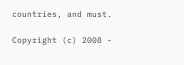countries, and must.

Copyright (c) 2008 -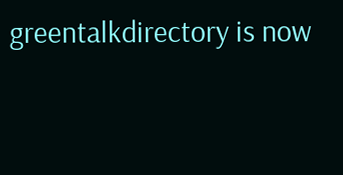greentalkdirectory is now